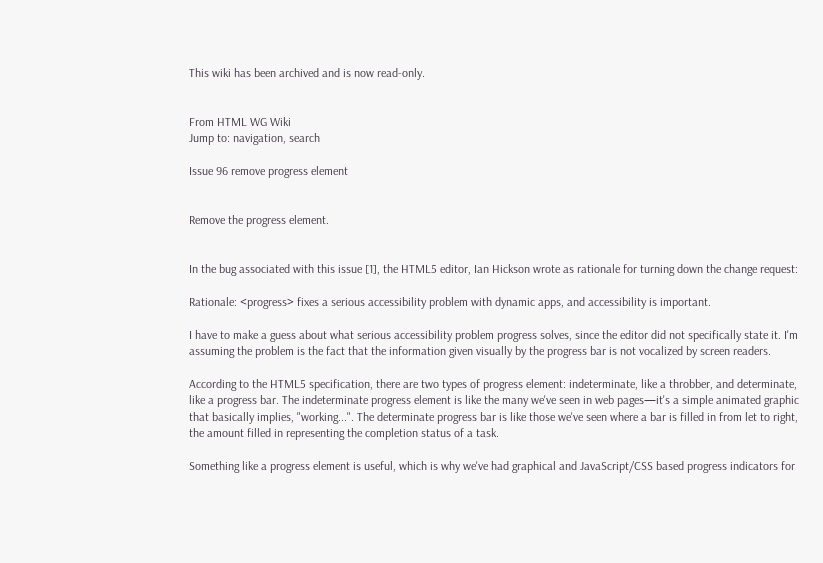This wiki has been archived and is now read-only.


From HTML WG Wiki
Jump to: navigation, search

Issue 96 remove progress element


Remove the progress element.


In the bug associated with this issue [1], the HTML5 editor, Ian Hickson wrote as rationale for turning down the change request:

Rationale: <progress> fixes a serious accessibility problem with dynamic apps, and accessibility is important.

I have to make a guess about what serious accessibility problem progress solves, since the editor did not specifically state it. I'm assuming the problem is the fact that the information given visually by the progress bar is not vocalized by screen readers.

According to the HTML5 specification, there are two types of progress element: indeterminate, like a throbber, and determinate, like a progress bar. The indeterminate progress element is like the many we've seen in web pages—it's a simple animated graphic that basically implies, "working...". The determinate progress bar is like those we've seen where a bar is filled in from let to right, the amount filled in representing the completion status of a task.

Something like a progress element is useful, which is why we've had graphical and JavaScript/CSS based progress indicators for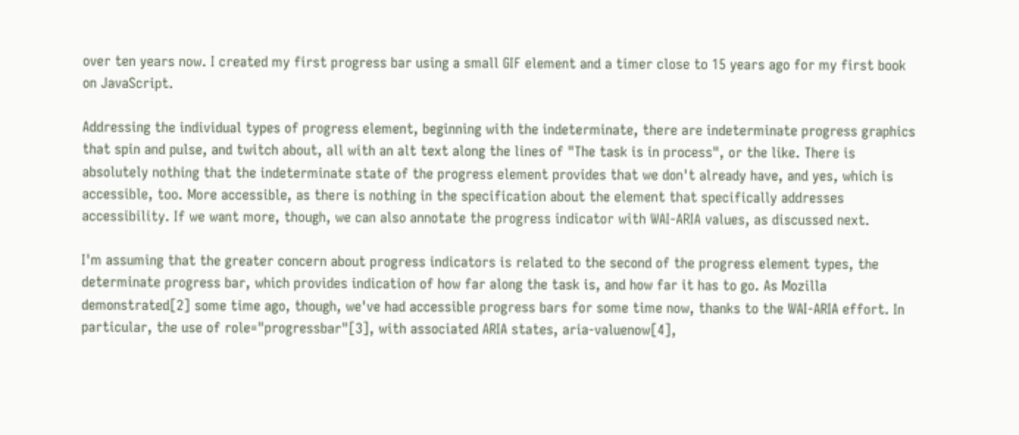over ten years now. I created my first progress bar using a small GIF element and a timer close to 15 years ago for my first book on JavaScript.

Addressing the individual types of progress element, beginning with the indeterminate, there are indeterminate progress graphics that spin and pulse, and twitch about, all with an alt text along the lines of "The task is in process", or the like. There is absolutely nothing that the indeterminate state of the progress element provides that we don't already have, and yes, which is accessible, too. More accessible, as there is nothing in the specification about the element that specifically addresses accessibility. If we want more, though, we can also annotate the progress indicator with WAI-ARIA values, as discussed next.

I'm assuming that the greater concern about progress indicators is related to the second of the progress element types, the determinate progress bar, which provides indication of how far along the task is, and how far it has to go. As Mozilla demonstrated[2] some time ago, though, we've had accessible progress bars for some time now, thanks to the WAI-ARIA effort. In particular, the use of role="progressbar"[3], with associated ARIA states, aria-valuenow[4],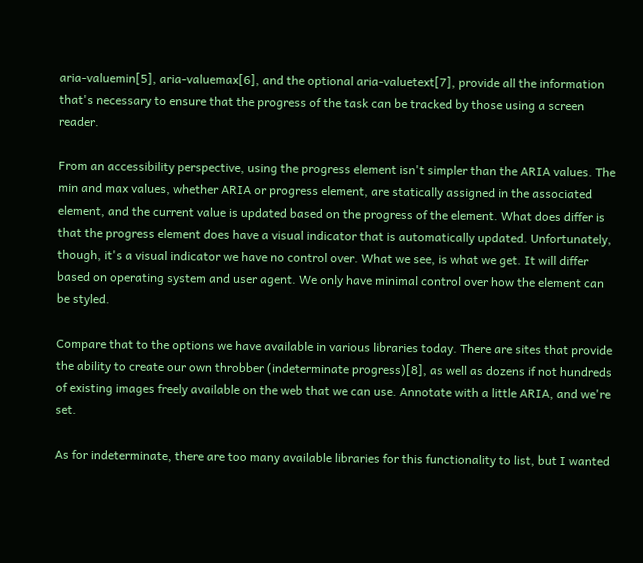aria-valuemin[5], aria-valuemax[6], and the optional aria-valuetext[7], provide all the information that's necessary to ensure that the progress of the task can be tracked by those using a screen reader.

From an accessibility perspective, using the progress element isn't simpler than the ARIA values. The min and max values, whether ARIA or progress element, are statically assigned in the associated element, and the current value is updated based on the progress of the element. What does differ is that the progress element does have a visual indicator that is automatically updated. Unfortunately, though, it's a visual indicator we have no control over. What we see, is what we get. It will differ based on operating system and user agent. We only have minimal control over how the element can be styled.

Compare that to the options we have available in various libraries today. There are sites that provide the ability to create our own throbber (indeterminate progress)[8], as well as dozens if not hundreds of existing images freely available on the web that we can use. Annotate with a little ARIA, and we're set.

As for indeterminate, there are too many available libraries for this functionality to list, but I wanted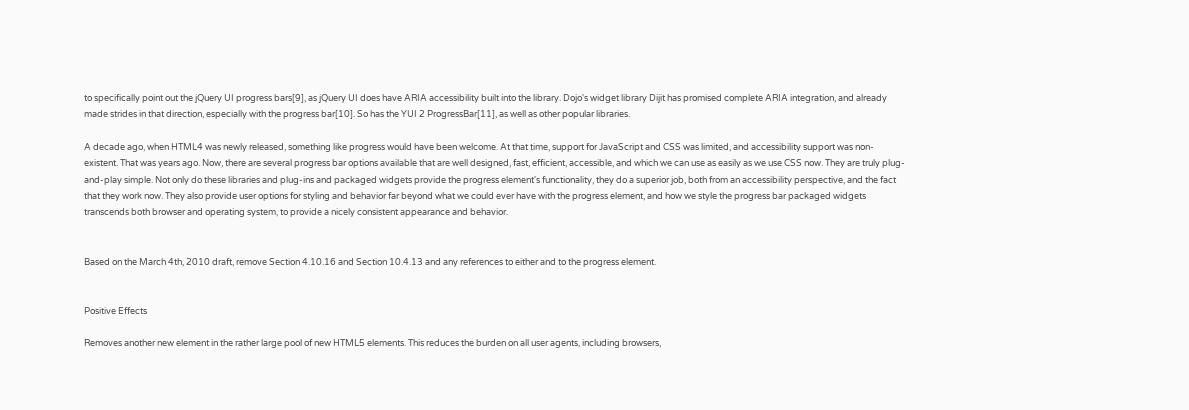to specifically point out the jQuery UI progress bars[9], as jQuery UI does have ARIA accessibility built into the library. Dojo's widget library Dijit has promised complete ARIA integration, and already made strides in that direction, especially with the progress bar[10]. So has the YUI 2 ProgressBar[11], as well as other popular libraries.

A decade ago, when HTML4 was newly released, something like progress would have been welcome. At that time, support for JavaScript and CSS was limited, and accessibility support was non-existent. That was years ago. Now, there are several progress bar options available that are well designed, fast, efficient, accessible, and which we can use as easily as we use CSS now. They are truly plug-and-play simple. Not only do these libraries and plug-ins and packaged widgets provide the progress element's functionality, they do a superior job, both from an accessibility perspective, and the fact that they work now. They also provide user options for styling and behavior far beyond what we could ever have with the progress element, and how we style the progress bar packaged widgets transcends both browser and operating system, to provide a nicely consistent appearance and behavior.


Based on the March 4th, 2010 draft, remove Section 4.10.16 and Section 10.4.13 and any references to either and to the progress element.


Positive Effects

Removes another new element in the rather large pool of new HTML5 elements. This reduces the burden on all user agents, including browsers,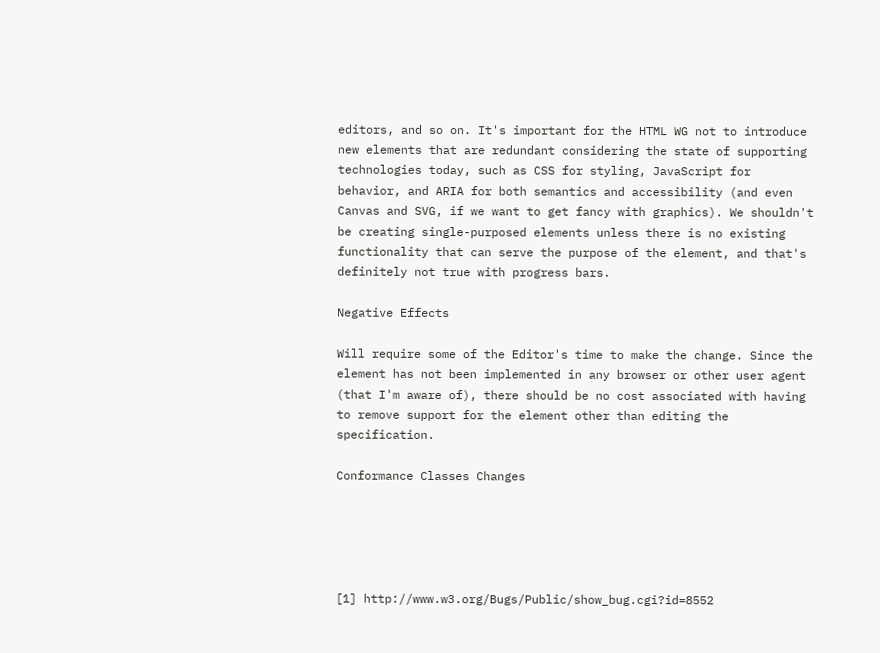editors, and so on. It's important for the HTML WG not to introduce new elements that are redundant considering the state of supporting technologies today, such as CSS for styling, JavaScript for behavior, and ARIA for both semantics and accessibility (and even Canvas and SVG, if we want to get fancy with graphics). We shouldn't be creating single-purposed elements unless there is no existing functionality that can serve the purpose of the element, and that's definitely not true with progress bars.

Negative Effects

Will require some of the Editor's time to make the change. Since the element has not been implemented in any browser or other user agent (that I'm aware of), there should be no cost associated with having to remove support for the element other than editing the specification.

Conformance Classes Changes





[1] http://www.w3.org/Bugs/Public/show_bug.cgi?id=8552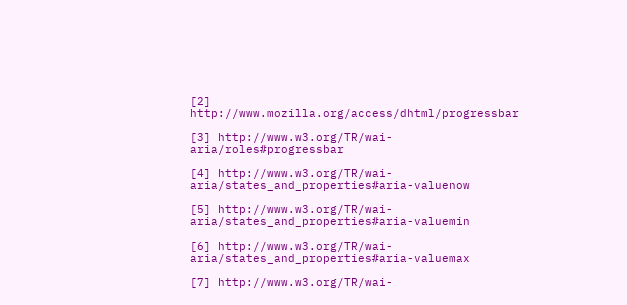[2] http://www.mozilla.org/access/dhtml/progressbar

[3] http://www.w3.org/TR/wai-aria/roles#progressbar

[4] http://www.w3.org/TR/wai-aria/states_and_properties#aria-valuenow

[5] http://www.w3.org/TR/wai-aria/states_and_properties#aria-valuemin

[6] http://www.w3.org/TR/wai-aria/states_and_properties#aria-valuemax

[7] http://www.w3.org/TR/wai-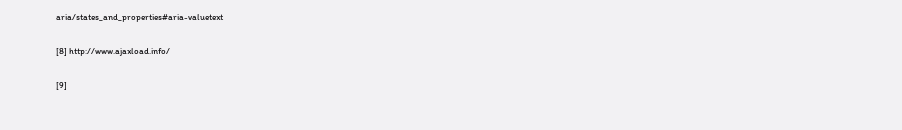aria/states_and_properties#aria-valuetext

[8] http://www.ajaxload.info/

[9]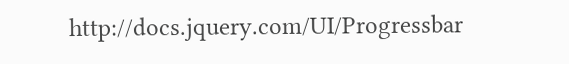http://docs.jquery.com/UI/Progressbar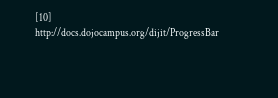[10] http://docs.dojocampus.org/dijit/ProgressBar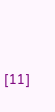[11]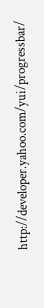http://developer.yahoo.com/yui/progressbar/